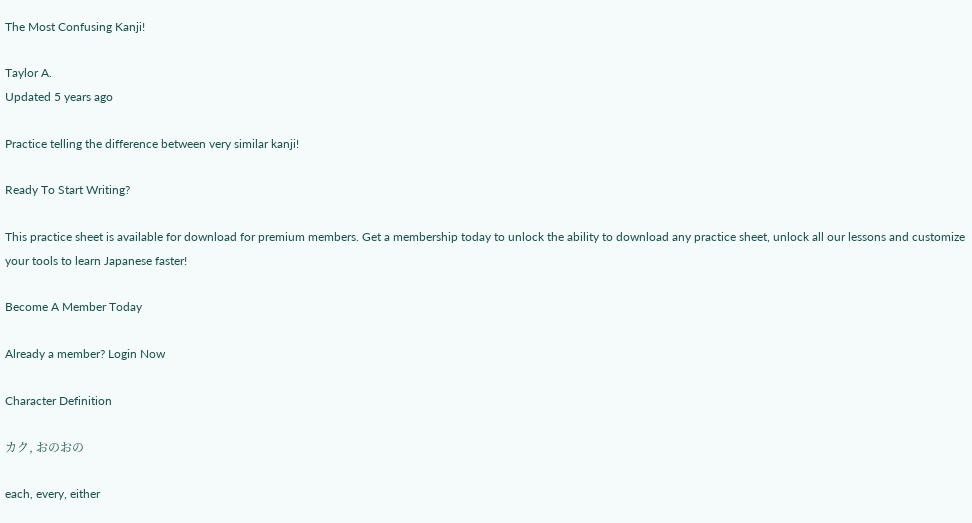The Most Confusing Kanji!

Taylor A.
Updated 5 years ago

Practice telling the difference between very similar kanji!

Ready To Start Writing?

This practice sheet is available for download for premium members. Get a membership today to unlock the ability to download any practice sheet, unlock all our lessons and customize your tools to learn Japanese faster!

Become A Member Today

Already a member? Login Now

Character Definition

カク, おのおの

each, every, either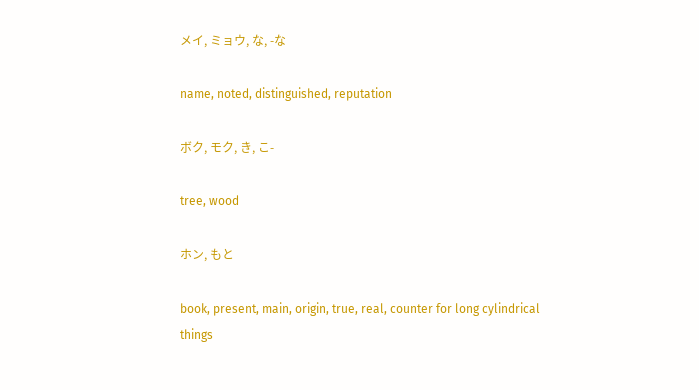メイ, ミョウ, な, -な

name, noted, distinguished, reputation

ボク, モク, き, こ-

tree, wood

ホン, もと

book, present, main, origin, true, real, counter for long cylindrical things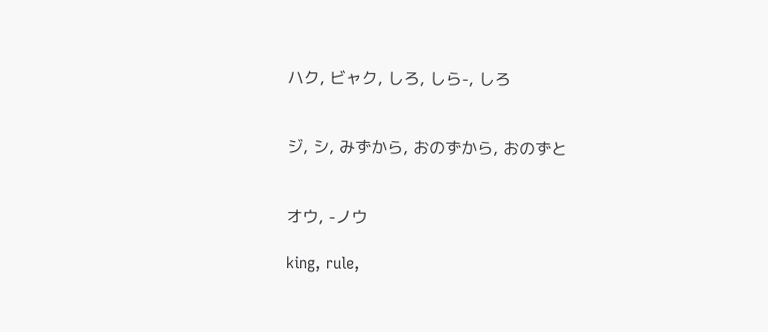ハク, ビャク, しろ, しら-, しろ


ジ, シ, みずから, おのずから, おのずと


オウ, -ノウ

king, rule,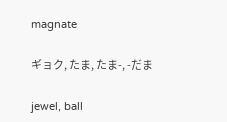magnate

ギョク, たま, たま-, -だま

jewel, ball